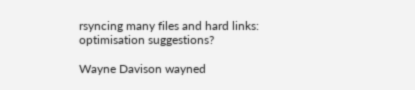rsyncing many files and hard links: optimisation suggestions?

Wayne Davison wayned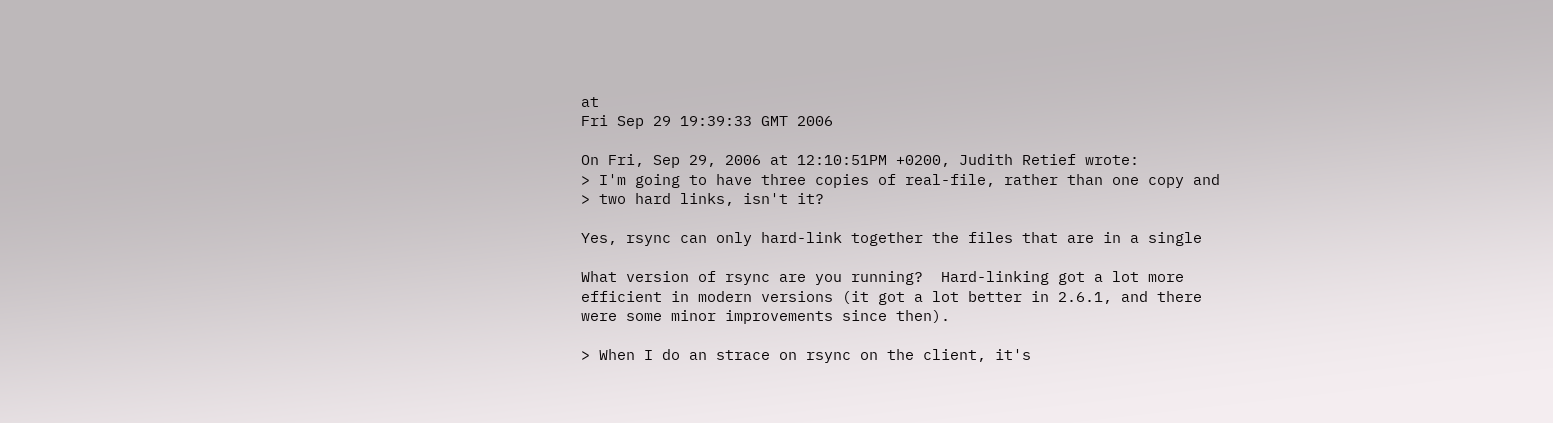at
Fri Sep 29 19:39:33 GMT 2006

On Fri, Sep 29, 2006 at 12:10:51PM +0200, Judith Retief wrote:
> I'm going to have three copies of real-file, rather than one copy and
> two hard links, isn't it?

Yes, rsync can only hard-link together the files that are in a single

What version of rsync are you running?  Hard-linking got a lot more
efficient in modern versions (it got a lot better in 2.6.1, and there
were some minor improvements since then).

> When I do an strace on rsync on the client, it's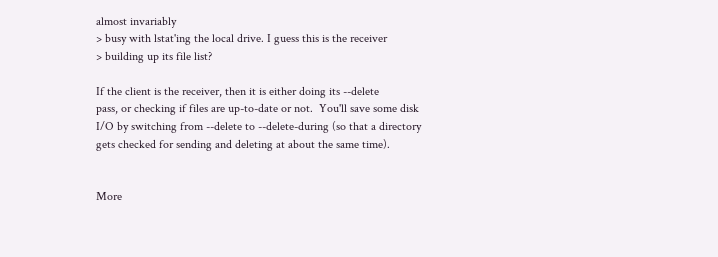almost invariably
> busy with lstat'ing the local drive. I guess this is the receiver
> building up its file list?

If the client is the receiver, then it is either doing its --delete
pass, or checking if files are up-to-date or not.  You'll save some disk
I/O by switching from --delete to --delete-during (so that a directory
gets checked for sending and deleting at about the same time).


More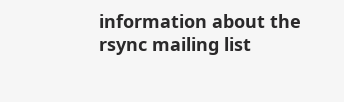information about the rsync mailing list